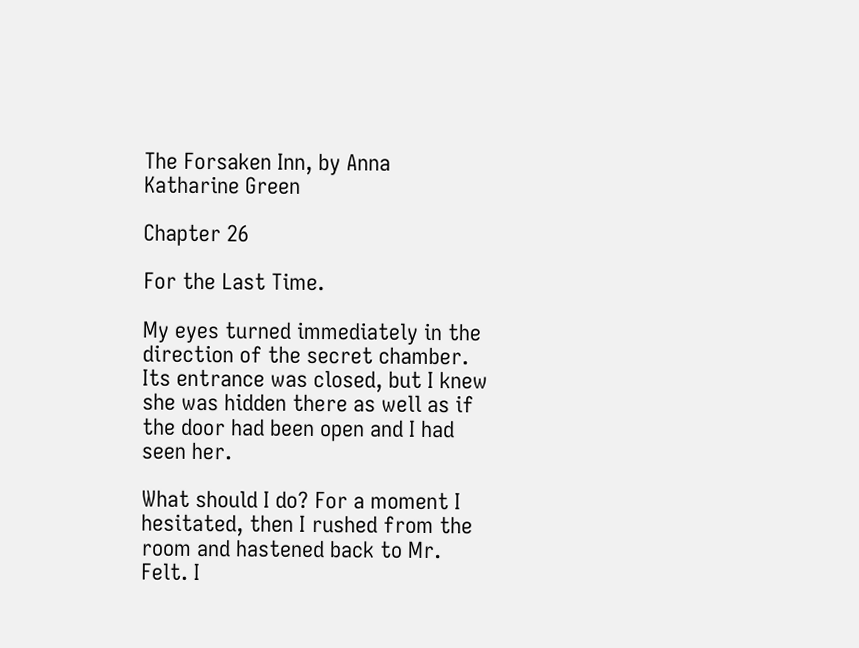The Forsaken Inn, by Anna Katharine Green

Chapter 26

For the Last Time.

My eyes turned immediately in the direction of the secret chamber. Its entrance was closed, but I knew she was hidden there as well as if the door had been open and I had seen her.

What should I do? For a moment I hesitated, then I rushed from the room and hastened back to Mr. Felt. I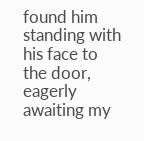found him standing with his face to the door, eagerly awaiting my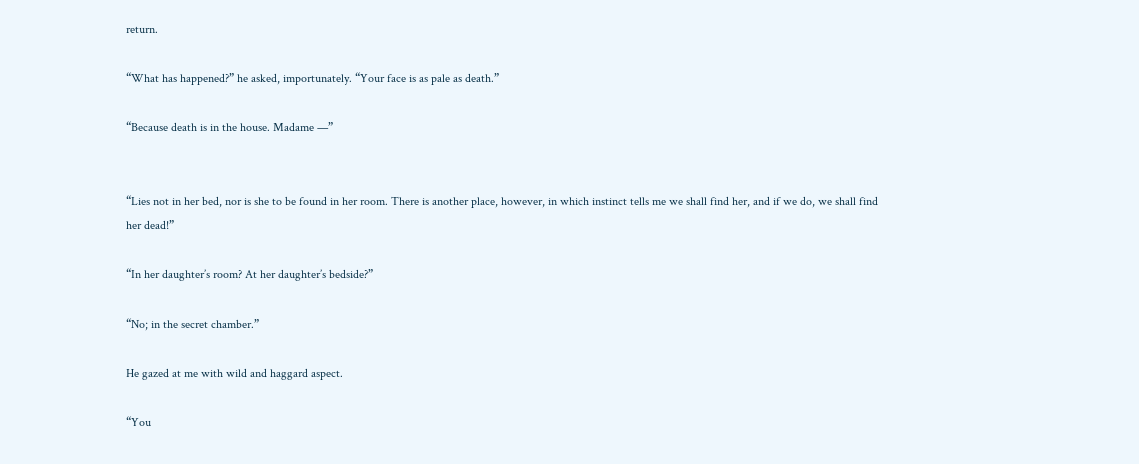return.

“What has happened?” he asked, importunately. “Your face is as pale as death.”

“Because death is in the house. Madame —”


“Lies not in her bed, nor is she to be found in her room. There is another place, however, in which instinct tells me we shall find her, and if we do, we shall find her dead!”

“In her daughter’s room? At her daughter’s bedside?”

“No; in the secret chamber.”

He gazed at me with wild and haggard aspect.

“You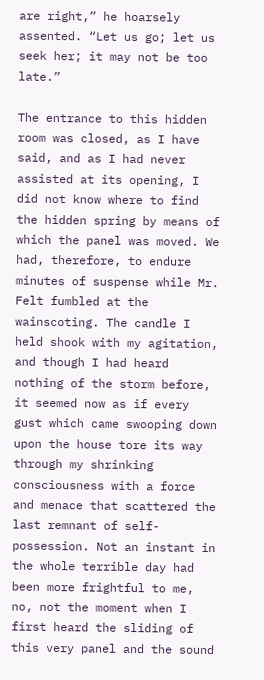are right,” he hoarsely assented. “Let us go; let us seek her; it may not be too late.”

The entrance to this hidden room was closed, as I have said, and as I had never assisted at its opening, I did not know where to find the hidden spring by means of which the panel was moved. We had, therefore, to endure minutes of suspense while Mr. Felt fumbled at the wainscoting. The candle I held shook with my agitation, and though I had heard nothing of the storm before, it seemed now as if every gust which came swooping down upon the house tore its way through my shrinking consciousness with a force and menace that scattered the last remnant of self-possession. Not an instant in the whole terrible day had been more frightful to me, no, not the moment when I first heard the sliding of this very panel and the sound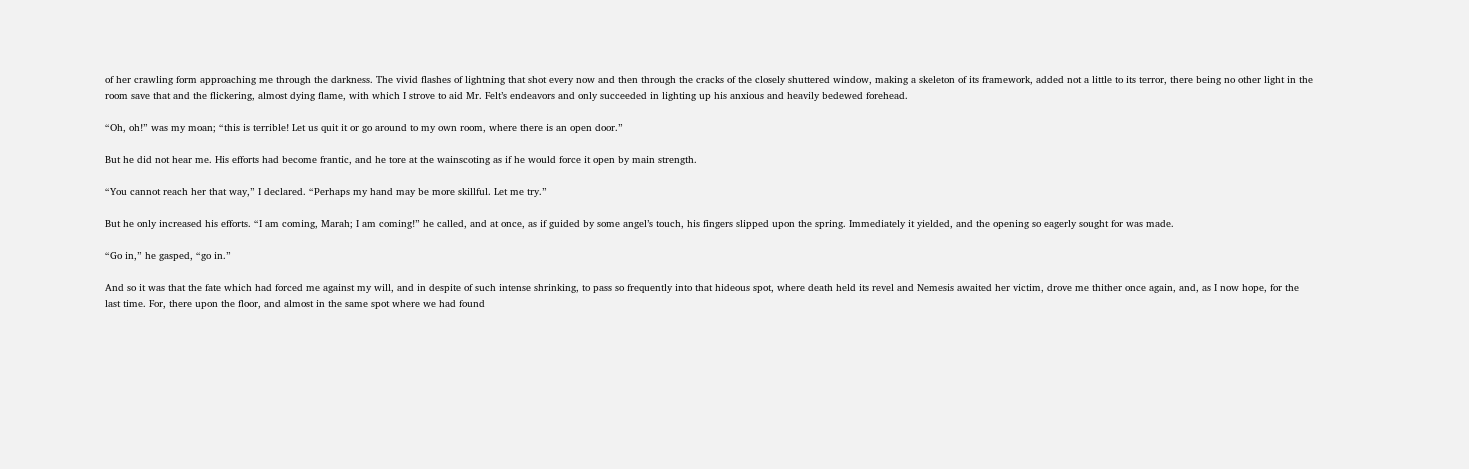of her crawling form approaching me through the darkness. The vivid flashes of lightning that shot every now and then through the cracks of the closely shuttered window, making a skeleton of its framework, added not a little to its terror, there being no other light in the room save that and the flickering, almost dying flame, with which I strove to aid Mr. Felt’s endeavors and only succeeded in lighting up his anxious and heavily bedewed forehead.

“Oh, oh!” was my moan; “this is terrible! Let us quit it or go around to my own room, where there is an open door.”

But he did not hear me. His efforts had become frantic, and he tore at the wainscoting as if he would force it open by main strength.

“You cannot reach her that way,” I declared. “Perhaps my hand may be more skillful. Let me try.”

But he only increased his efforts. “I am coming, Marah; I am coming!” he called, and at once, as if guided by some angel’s touch, his fingers slipped upon the spring. Immediately it yielded, and the opening so eagerly sought for was made.

“Go in,” he gasped, “go in.”

And so it was that the fate which had forced me against my will, and in despite of such intense shrinking, to pass so frequently into that hideous spot, where death held its revel and Nemesis awaited her victim, drove me thither once again, and, as I now hope, for the last time. For, there upon the floor, and almost in the same spot where we had found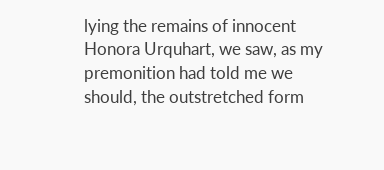lying the remains of innocent Honora Urquhart, we saw, as my premonition had told me we should, the outstretched form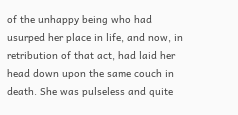of the unhappy being who had usurped her place in life, and now, in retribution of that act, had laid her head down upon the same couch in death. She was pulseless and quite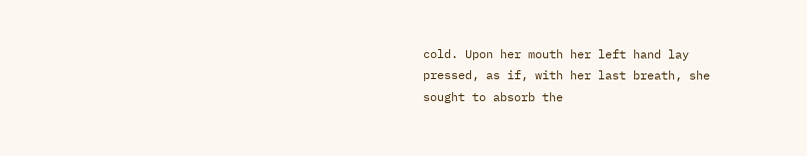cold. Upon her mouth her left hand lay pressed, as if, with her last breath, she sought to absorb the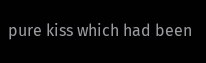pure kiss which had been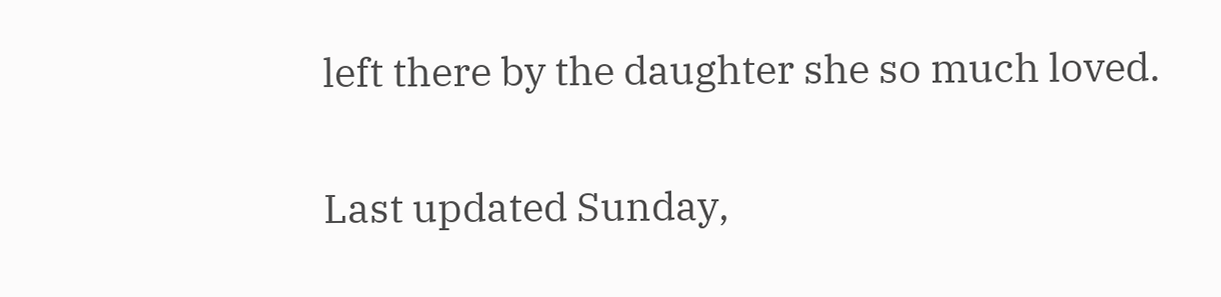left there by the daughter she so much loved.

Last updated Sunday,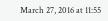March 27, 2016 at 11:55